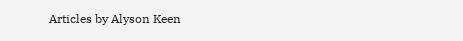Articles by Alyson Keen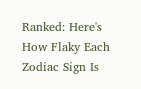Ranked: Here's How Flaky Each Zodiac Sign Is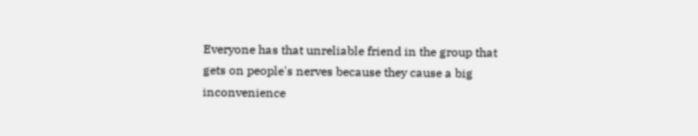Everyone has that unreliable friend in the group that gets on people's nerves because they cause a big inconvenience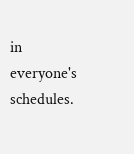in everyone's schedules.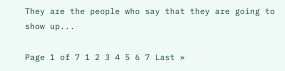They are the people who say that they are going to show up...

Page 1 of 7 1 2 3 4 5 6 7 Last »